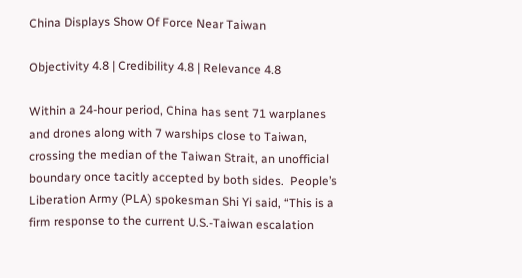China Displays Show Of Force Near Taiwan

Objectivity 4.8 | Credibility 4.8 | Relevance 4.8

Within a 24-hour period, China has sent 71 warplanes and drones along with 7 warships close to Taiwan, crossing the median of the Taiwan Strait, an unofficial boundary once tacitly accepted by both sides.  People’s Liberation Army (PLA) spokesman Shi Yi said, “This is a firm response to the current U.S.-Taiwan escalation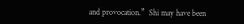and provocation.”  Shi may have been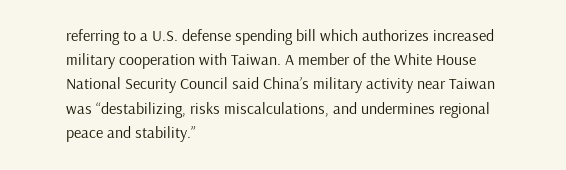referring to a U.S. defense spending bill which authorizes increased military cooperation with Taiwan. A member of the White House National Security Council said China’s military activity near Taiwan was “destabilizing, risks miscalculations, and undermines regional peace and stability.”